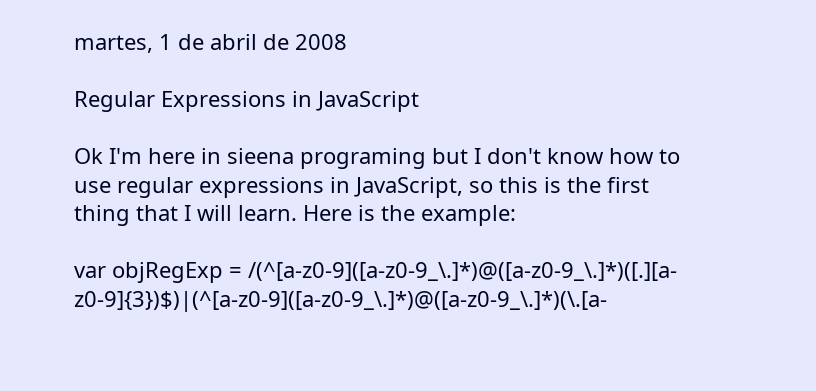martes, 1 de abril de 2008

Regular Expressions in JavaScript

Ok I'm here in sieena programing but I don't know how to use regular expressions in JavaScript, so this is the first thing that I will learn. Here is the example:

var objRegExp = /(^[a-z0-9]([a-z0-9_\.]*)@([a-z0-9_\.]*)([.][a-z0-9]{3})$)|(^[a-z0-9]([a-z0-9_\.]*)@([a-z0-9_\.]*)(\.[a-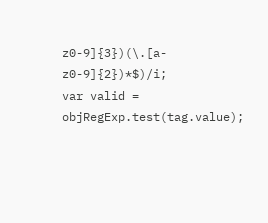z0-9]{3})(\.[a-z0-9]{2})*$)/i;
var valid = objRegExp.test(tag.value);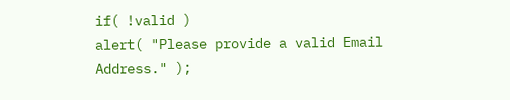if( !valid )
alert( "Please provide a valid Email Address." );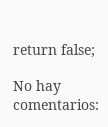return false;

No hay comentarios: